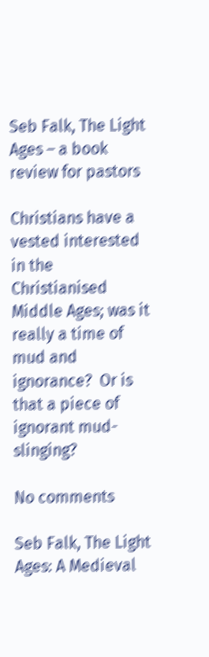Seb Falk, The Light Ages – a book review for pastors

Christians have a vested interested in the Christianised Middle Ages; was it really a time of mud and ignorance?  Or is that a piece of ignorant mud-slinging?

No comments

Seb Falk, The Light Ages: A Medieval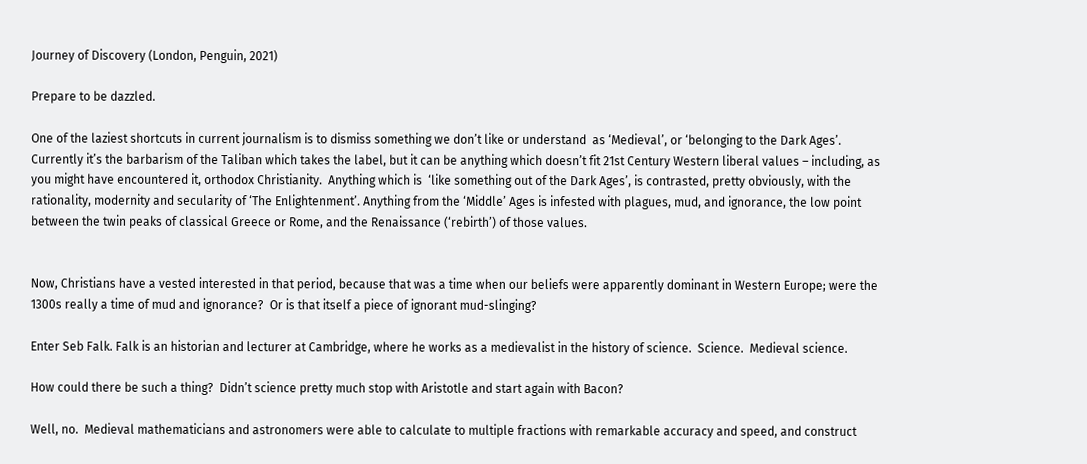Journey of Discovery (London, Penguin, 2021)

Prepare to be dazzled.

One of the laziest shortcuts in current journalism is to dismiss something we don’t like or understand  as ‘Medieval’, or ‘belonging to the Dark Ages’. Currently it’s the barbarism of the Taliban which takes the label, but it can be anything which doesn’t fit 21st Century Western liberal values – including, as you might have encountered it, orthodox Christianity.  Anything which is  ‘like something out of the Dark Ages’, is contrasted, pretty obviously, with the rationality, modernity and secularity of ‘The Enlightenment’. Anything from the ‘Middle’ Ages is infested with plagues, mud, and ignorance, the low point between the twin peaks of classical Greece or Rome, and the Renaissance (‘rebirth’) of those values.


Now, Christians have a vested interested in that period, because that was a time when our beliefs were apparently dominant in Western Europe; were the 1300s really a time of mud and ignorance?  Or is that itself a piece of ignorant mud-slinging?

Enter Seb Falk. Falk is an historian and lecturer at Cambridge, where he works as a medievalist in the history of science.  Science.  Medieval science.

How could there be such a thing?  Didn’t science pretty much stop with Aristotle and start again with Bacon?

Well, no.  Medieval mathematicians and astronomers were able to calculate to multiple fractions with remarkable accuracy and speed, and construct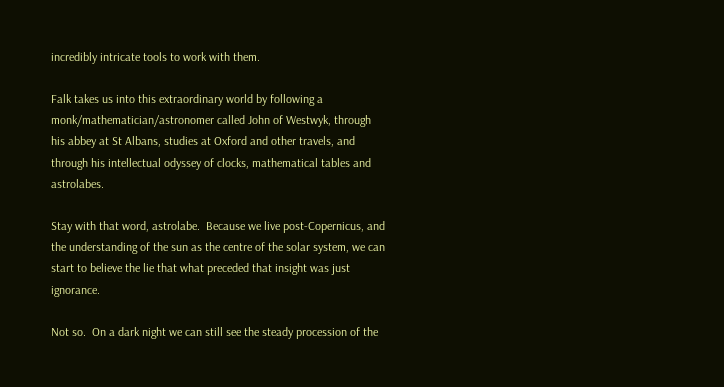incredibly intricate tools to work with them.

Falk takes us into this extraordinary world by following a monk/mathematician/astronomer called John of Westwyk, through his abbey at St Albans, studies at Oxford and other travels, and through his intellectual odyssey of clocks, mathematical tables and astrolabes.

Stay with that word, astrolabe.  Because we live post-Copernicus, and the understanding of the sun as the centre of the solar system, we can start to believe the lie that what preceded that insight was just ignorance.

Not so.  On a dark night we can still see the steady procession of the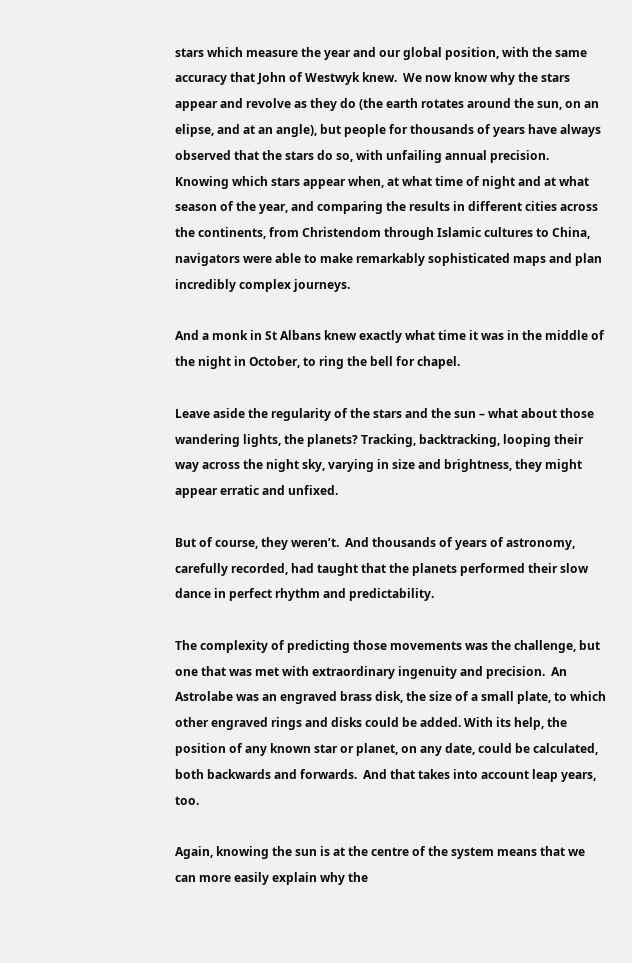stars which measure the year and our global position, with the same accuracy that John of Westwyk knew.  We now know why the stars appear and revolve as they do (the earth rotates around the sun, on an elipse, and at an angle), but people for thousands of years have always observed that the stars do so, with unfailing annual precision.  Knowing which stars appear when, at what time of night and at what season of the year, and comparing the results in different cities across the continents, from Christendom through Islamic cultures to China, navigators were able to make remarkably sophisticated maps and plan incredibly complex journeys.

And a monk in St Albans knew exactly what time it was in the middle of the night in October, to ring the bell for chapel.

Leave aside the regularity of the stars and the sun – what about those wandering lights, the planets? Tracking, backtracking, looping their way across the night sky, varying in size and brightness, they might appear erratic and unfixed.

But of course, they weren’t.  And thousands of years of astronomy, carefully recorded, had taught that the planets performed their slow dance in perfect rhythm and predictability.

The complexity of predicting those movements was the challenge, but one that was met with extraordinary ingenuity and precision.  An Astrolabe was an engraved brass disk, the size of a small plate, to which other engraved rings and disks could be added. With its help, the position of any known star or planet, on any date, could be calculated, both backwards and forwards.  And that takes into account leap years, too.

Again, knowing the sun is at the centre of the system means that we can more easily explain why the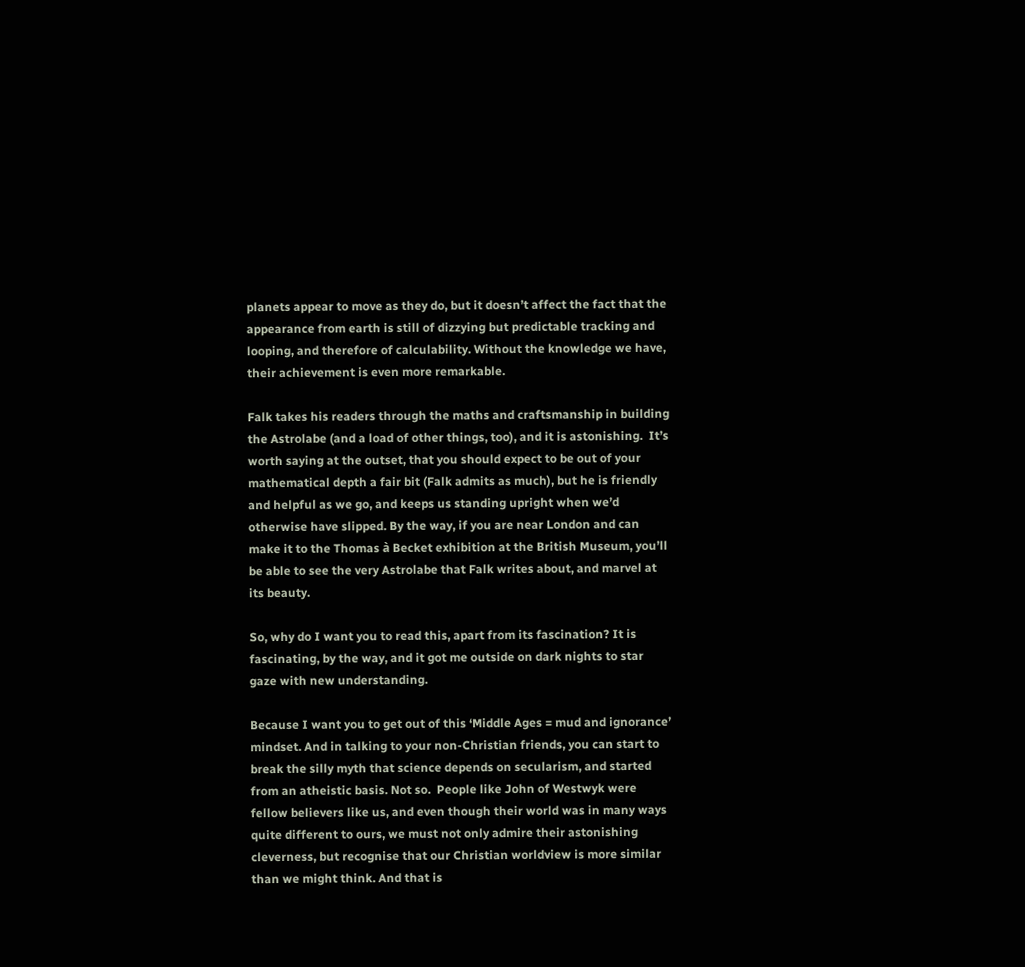planets appear to move as they do, but it doesn’t affect the fact that the appearance from earth is still of dizzying but predictable tracking and looping, and therefore of calculability. Without the knowledge we have, their achievement is even more remarkable.

Falk takes his readers through the maths and craftsmanship in building the Astrolabe (and a load of other things, too), and it is astonishing.  It’s worth saying at the outset, that you should expect to be out of your mathematical depth a fair bit (Falk admits as much), but he is friendly and helpful as we go, and keeps us standing upright when we’d otherwise have slipped. By the way, if you are near London and can make it to the Thomas à Becket exhibition at the British Museum, you’ll be able to see the very Astrolabe that Falk writes about, and marvel at its beauty.

So, why do I want you to read this, apart from its fascination? It is fascinating, by the way, and it got me outside on dark nights to star gaze with new understanding.

Because I want you to get out of this ‘Middle Ages = mud and ignorance’ mindset. And in talking to your non-Christian friends, you can start to break the silly myth that science depends on secularism, and started from an atheistic basis. Not so.  People like John of Westwyk were fellow believers like us, and even though their world was in many ways quite different to ours, we must not only admire their astonishing cleverness, but recognise that our Christian worldview is more similar than we might think. And that is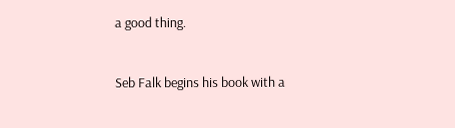a good thing.


Seb Falk begins his book with a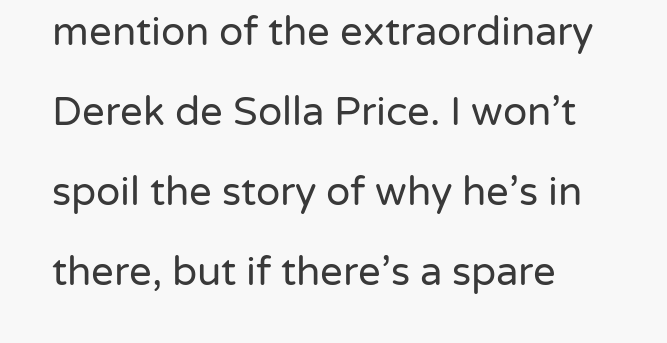mention of the extraordinary Derek de Solla Price. I won’t spoil the story of why he’s in there, but if there’s a spare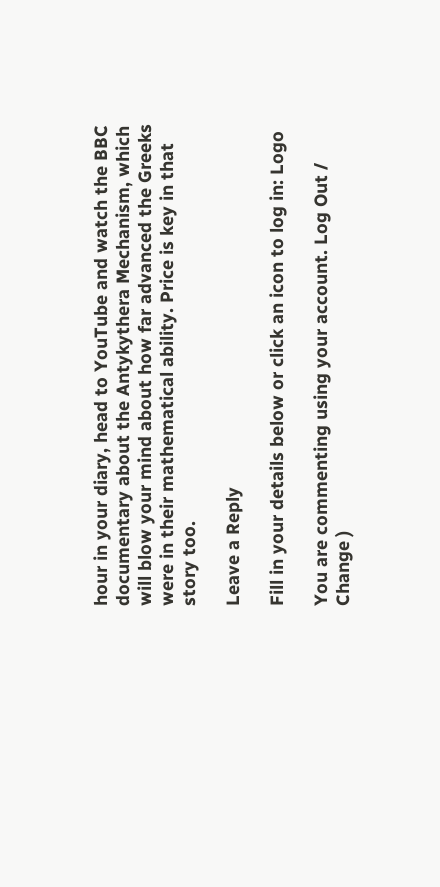hour in your diary, head to YouTube and watch the BBC documentary about the Antykythera Mechanism, which will blow your mind about how far advanced the Greeks were in their mathematical ability. Price is key in that story too.

Leave a Reply

Fill in your details below or click an icon to log in: Logo

You are commenting using your account. Log Out /  Change )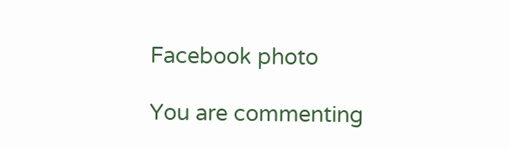Facebook photo

You are commenting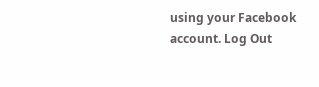using your Facebook account. Log Out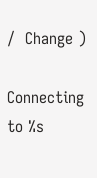/  Change )

Connecting to %s